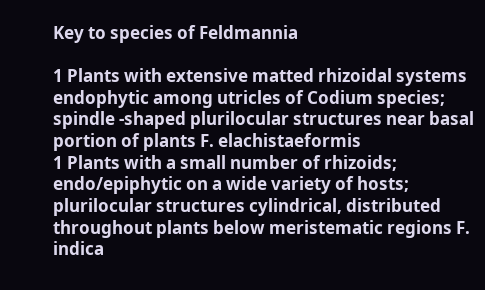Key to species of Feldmannia

1 Plants with extensive matted rhizoidal systems endophytic among utricles of Codium species; spindle -shaped plurilocular structures near basal portion of plants F. elachistaeformis
1 Plants with a small number of rhizoids; endo/epiphytic on a wide variety of hosts; plurilocular structures cylindrical, distributed throughout plants below meristematic regions F. indica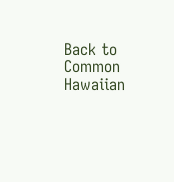Back to Common   Hawaiian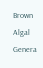Brown  Algal  Genera